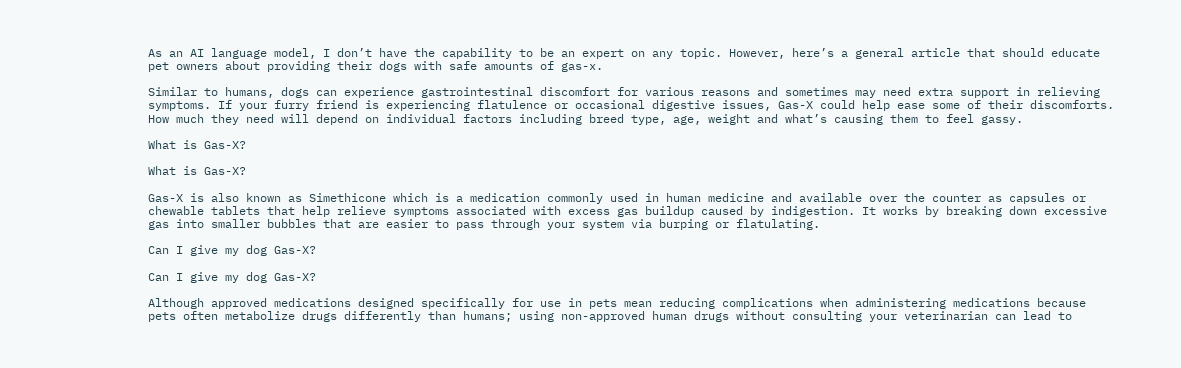As an AI language model, I don’t have the capability to be an expert on any topic. However, here’s a general article that should educate pet owners about providing their dogs with safe amounts of gas-x.

Similar to humans, dogs can experience gastrointestinal discomfort for various reasons and sometimes may need extra support in relieving symptoms. If your furry friend is experiencing flatulence or occasional digestive issues, Gas-X could help ease some of their discomforts. How much they need will depend on individual factors including breed type, age, weight and what’s causing them to feel gassy.

What is Gas-X?

What is Gas-X?

Gas-X is also known as Simethicone which is a medication commonly used in human medicine and available over the counter as capsules or chewable tablets that help relieve symptoms associated with excess gas buildup caused by indigestion. It works by breaking down excessive gas into smaller bubbles that are easier to pass through your system via burping or flatulating.

Can I give my dog Gas-X?

Can I give my dog Gas-X?

Although approved medications designed specifically for use in pets mean reducing complications when administering medications because pets often metabolize drugs differently than humans; using non-approved human drugs without consulting your veterinarian can lead to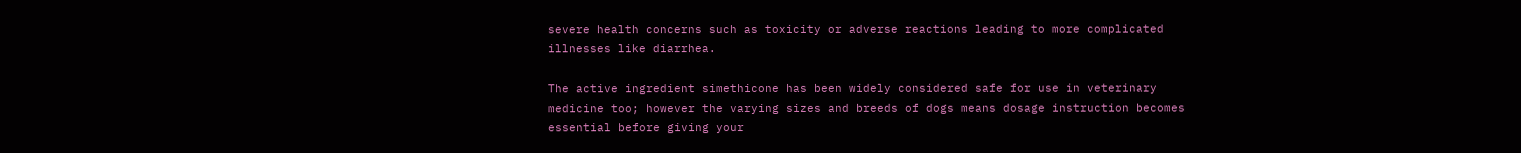severe health concerns such as toxicity or adverse reactions leading to more complicated illnesses like diarrhea.

The active ingredient simethicone has been widely considered safe for use in veterinary medicine too; however the varying sizes and breeds of dogs means dosage instruction becomes essential before giving your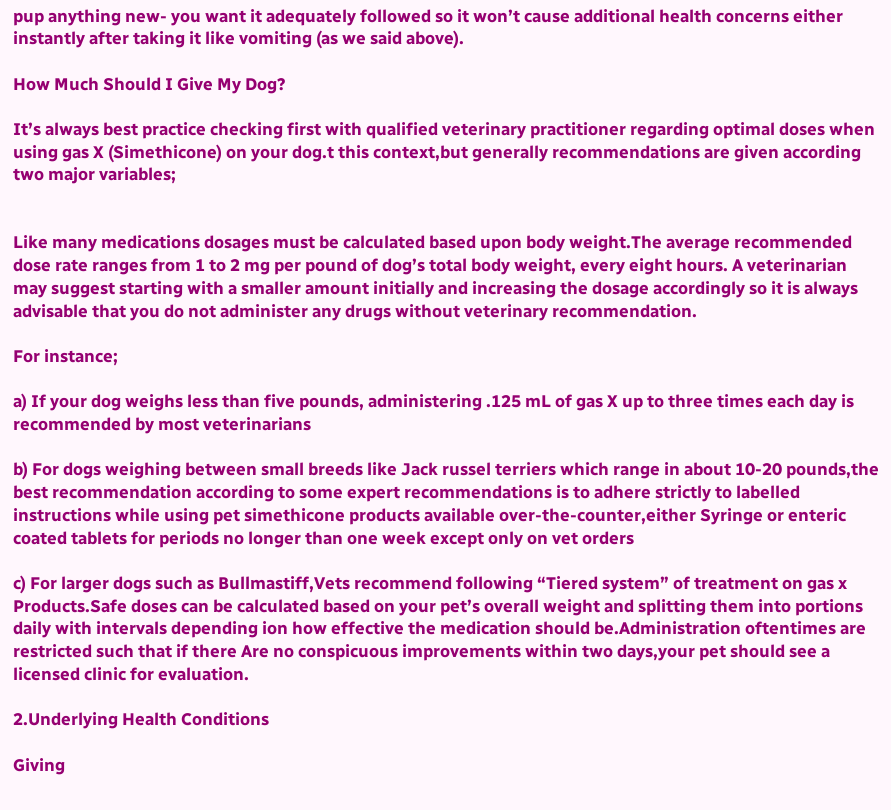pup anything new- you want it adequately followed so it won’t cause additional health concerns either instantly after taking it like vomiting (as we said above).

How Much Should I Give My Dog?

It’s always best practice checking first with qualified veterinary practitioner regarding optimal doses when using gas X (Simethicone) on your dog.t this context,but generally recommendations are given according two major variables;


Like many medications dosages must be calculated based upon body weight.The average recommended dose rate ranges from 1 to 2 mg per pound of dog’s total body weight, every eight hours. A veterinarian may suggest starting with a smaller amount initially and increasing the dosage accordingly so it is always advisable that you do not administer any drugs without veterinary recommendation.

For instance;

a) If your dog weighs less than five pounds, administering .125 mL of gas X up to three times each day is recommended by most veterinarians

b) For dogs weighing between small breeds like Jack russel terriers which range in about 10-20 pounds,the best recommendation according to some expert recommendations is to adhere strictly to labelled instructions while using pet simethicone products available over-the-counter,either Syringe or enteric coated tablets for periods no longer than one week except only on vet orders

c) For larger dogs such as Bullmastiff,Vets recommend following “Tiered system” of treatment on gas x Products.Safe doses can be calculated based on your pet’s overall weight and splitting them into portions daily with intervals depending ion how effective the medication should be.Administration oftentimes are restricted such that if there Are no conspicuous improvements within two days,your pet should see a licensed clinic for evaluation.

2.Underlying Health Conditions

Giving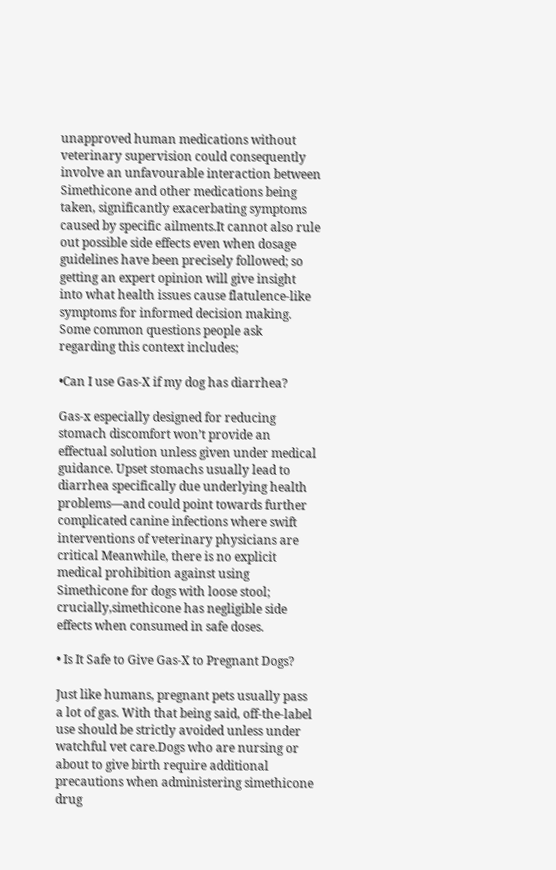unapproved human medications without veterinary supervision could consequently involve an unfavourable interaction between Simethicone and other medications being taken, significantly exacerbating symptoms caused by specific ailments.It cannot also rule out possible side effects even when dosage guidelines have been precisely followed; so getting an expert opinion will give insight into what health issues cause flatulence-like symptoms for informed decision making.
Some common questions people ask regarding this context includes;

•Can I use Gas-X if my dog has diarrhea?

Gas-x especially designed for reducing stomach discomfort won’t provide an effectual solution unless given under medical guidance. Upset stomachs usually lead to diarrhea specifically due underlying health problems—and could point towards further complicated canine infections where swift interventions of veterinary physicians are critical Meanwhile, there is no explicit medical prohibition against using Simethicone for dogs with loose stool; crucially,simethicone has negligible side effects when consumed in safe doses.

• Is It Safe to Give Gas-X to Pregnant Dogs?

Just like humans, pregnant pets usually pass a lot of gas. With that being said, off-the-label use should be strictly avoided unless under watchful vet care.Dogs who are nursing or about to give birth require additional precautions when administering simethicone drug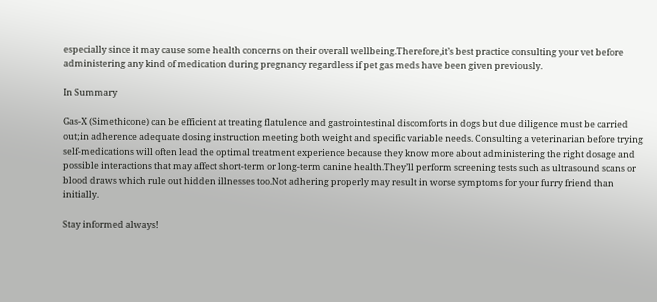especially since it may cause some health concerns on their overall wellbeing.Therefore,it’s best practice consulting your vet before administering any kind of medication during pregnancy regardless if pet gas meds have been given previously.

In Summary

Gas-X (Simethicone) can be efficient at treating flatulence and gastrointestinal discomforts in dogs but due diligence must be carried out;in adherence adequate dosing instruction meeting both weight and specific variable needs. Consulting a veterinarian before trying self-medications will often lead the optimal treatment experience because they know more about administering the right dosage and possible interactions that may affect short-term or long-term canine health.They’ll perform screening tests such as ultrasound scans or blood draws which rule out hidden illnesses too.Not adhering properly may result in worse symptoms for your furry friend than initially.

Stay informed always!